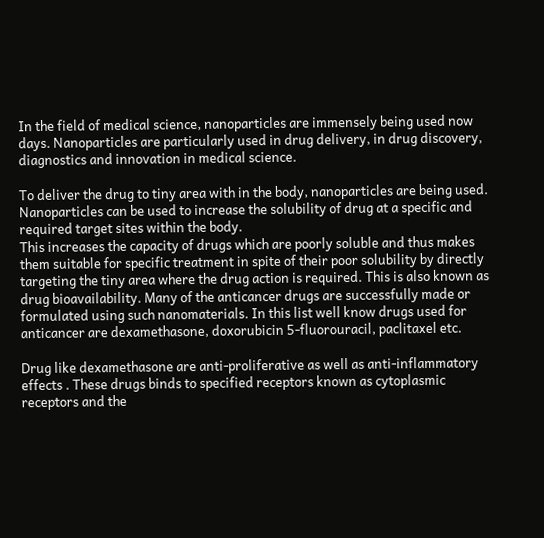In the field of medical science, nanoparticles are immensely being used now days. Nanoparticles are particularly used in drug delivery, in drug discovery, diagnostics and innovation in medical science.

To deliver the drug to tiny area with in the body, nanoparticles are being used. Nanoparticles can be used to increase the solubility of drug at a specific and required target sites within the body.
This increases the capacity of drugs which are poorly soluble and thus makes them suitable for specific treatment in spite of their poor solubility by directly targeting the tiny area where the drug action is required. This is also known as drug bioavailability. Many of the anticancer drugs are successfully made or formulated using such nanomaterials. In this list well know drugs used for anticancer are dexamethasone, doxorubicin 5-fluorouracil, paclitaxel etc.

Drug like dexamethasone are anti-proliferative as well as anti-inflammatory effects . These drugs binds to specified receptors known as cytoplasmic receptors and the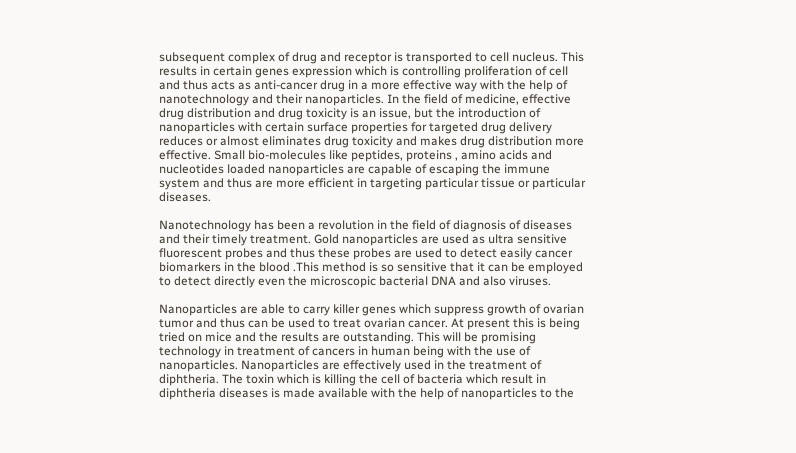subsequent complex of drug and receptor is transported to cell nucleus. This results in certain genes expression which is controlling proliferation of cell and thus acts as anti-cancer drug in a more effective way with the help of nanotechnology and their nanoparticles. In the field of medicine, effective drug distribution and drug toxicity is an issue, but the introduction of nanoparticles with certain surface properties for targeted drug delivery reduces or almost eliminates drug toxicity and makes drug distribution more effective. Small bio-molecules like peptides, proteins , amino acids and nucleotides loaded nanoparticles are capable of escaping the immune system and thus are more efficient in targeting particular tissue or particular diseases.

Nanotechnology has been a revolution in the field of diagnosis of diseases and their timely treatment. Gold nanoparticles are used as ultra sensitive fluorescent probes and thus these probes are used to detect easily cancer biomarkers in the blood .This method is so sensitive that it can be employed to detect directly even the microscopic bacterial DNA and also viruses.

Nanoparticles are able to carry killer genes which suppress growth of ovarian tumor and thus can be used to treat ovarian cancer. At present this is being tried on mice and the results are outstanding. This will be promising technology in treatment of cancers in human being with the use of nanoparticles. Nanoparticles are effectively used in the treatment of diphtheria. The toxin which is killing the cell of bacteria which result in diphtheria diseases is made available with the help of nanoparticles to the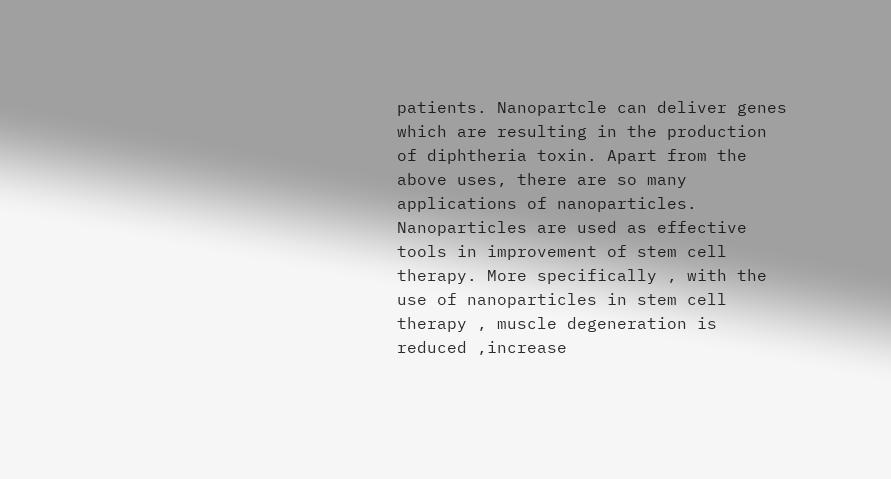patients. Nanopartcle can deliver genes which are resulting in the production of diphtheria toxin. Apart from the above uses, there are so many applications of nanoparticles. Nanoparticles are used as effective tools in improvement of stem cell therapy. More specifically , with the use of nanoparticles in stem cell therapy , muscle degeneration is reduced ,increase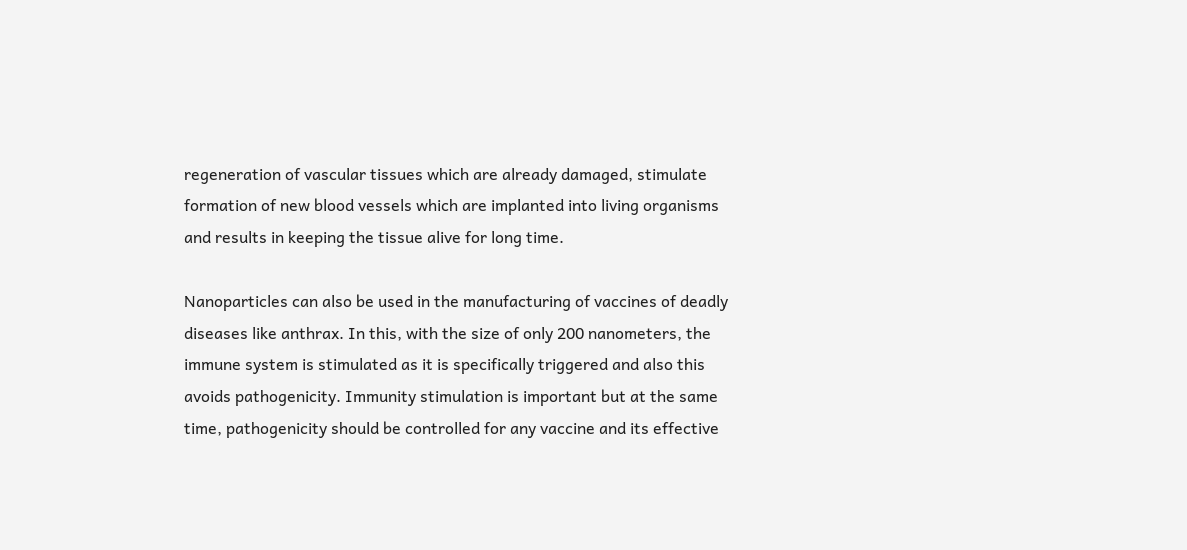regeneration of vascular tissues which are already damaged, stimulate formation of new blood vessels which are implanted into living organisms and results in keeping the tissue alive for long time.

Nanoparticles can also be used in the manufacturing of vaccines of deadly diseases like anthrax. In this, with the size of only 200 nanometers, the immune system is stimulated as it is specifically triggered and also this avoids pathogenicity. Immunity stimulation is important but at the same time, pathogenicity should be controlled for any vaccine and its effective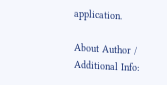application.

About Author / Additional Info: